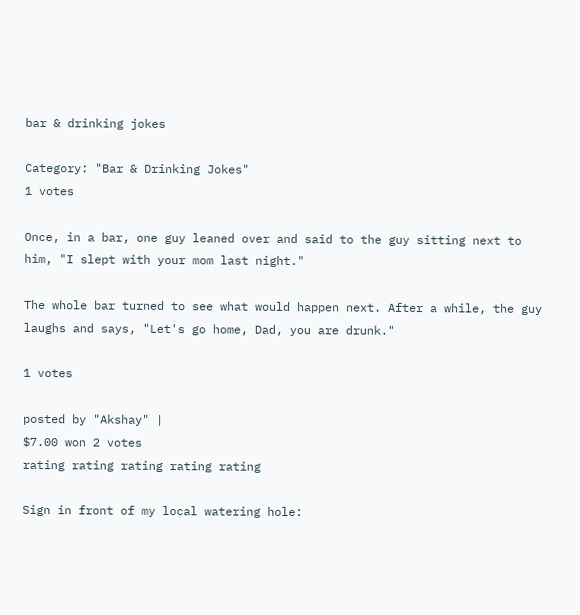bar & drinking jokes

Category: "Bar & Drinking Jokes"
1 votes

Once, in a bar, one guy leaned over and said to the guy sitting next to him, "I slept with your mom last night."

The whole bar turned to see what would happen next. After a while, the guy laughs and says, "Let's go home, Dad, you are drunk."

1 votes

posted by "Akshay" |
$7.00 won 2 votes
rating rating rating rating rating

Sign in front of my local watering hole: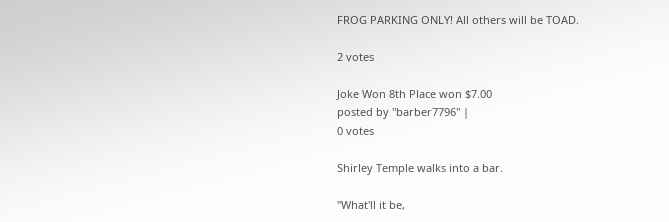FROG PARKING ONLY! All others will be TOAD.

2 votes

Joke Won 8th Place won $7.00
posted by "barber7796" |
0 votes

Shirley Temple walks into a bar.

"What'll it be,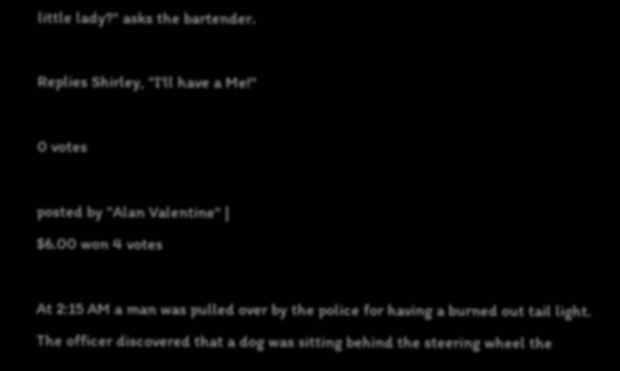little lady?" asks the bartender.

Replies Shirley, "I'll have a Me!"

0 votes

posted by "Alan Valentine" |
$6.00 won 4 votes

At 2:15 AM a man was pulled over by the police for having a burned out tail light. The officer discovered that a dog was sitting behind the steering wheel the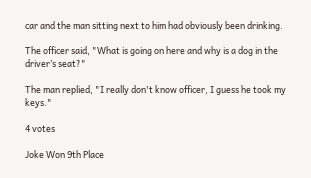car and the man sitting next to him had obviously been drinking.

The officer said, "What is going on here and why is a dog in the driver’s seat?"

The man replied, "I really don't know officer, I guess he took my keys."

4 votes

Joke Won 9th Place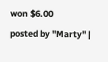won $6.00
posted by "Marty" |